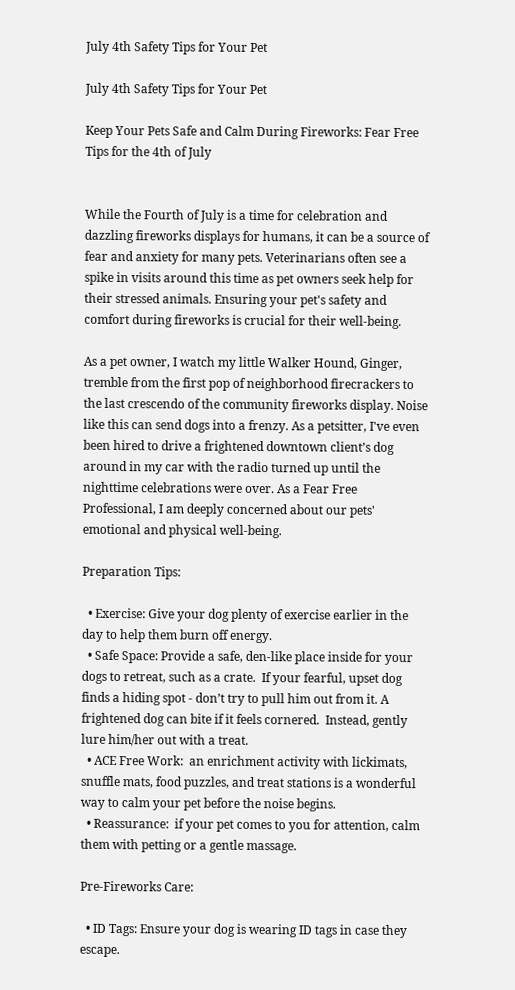July 4th Safety Tips for Your Pet

July 4th Safety Tips for Your Pet

Keep Your Pets Safe and Calm During Fireworks: Fear Free Tips for the 4th of July


While the Fourth of July is a time for celebration and dazzling fireworks displays for humans, it can be a source of fear and anxiety for many pets. Veterinarians often see a spike in visits around this time as pet owners seek help for their stressed animals. Ensuring your pet's safety and comfort during fireworks is crucial for their well-being.

As a pet owner, I watch my little Walker Hound, Ginger, tremble from the first pop of neighborhood firecrackers to the last crescendo of the community fireworks display. Noise like this can send dogs into a frenzy. As a petsitter, I've even been hired to drive a frightened downtown client’s dog around in my car with the radio turned up until the nighttime celebrations were over. As a Fear Free Professional, I am deeply concerned about our pets' emotional and physical well-being.

Preparation Tips:

  • Exercise: Give your dog plenty of exercise earlier in the day to help them burn off energy.
  • Safe Space: Provide a safe, den-like place inside for your dogs to retreat, such as a crate.  If your fearful, upset dog finds a hiding spot - don’t try to pull him out from it. A frightened dog can bite if it feels cornered.  Instead, gently lure him/her out with a treat.
  • ACE Free Work:  an enrichment activity with lickimats, snuffle mats, food puzzles, and treat stations is a wonderful way to calm your pet before the noise begins.
  • Reassurance:  if your pet comes to you for attention, calm them with petting or a gentle massage.

Pre-Fireworks Care:

  • ID Tags: Ensure your dog is wearing ID tags in case they escape.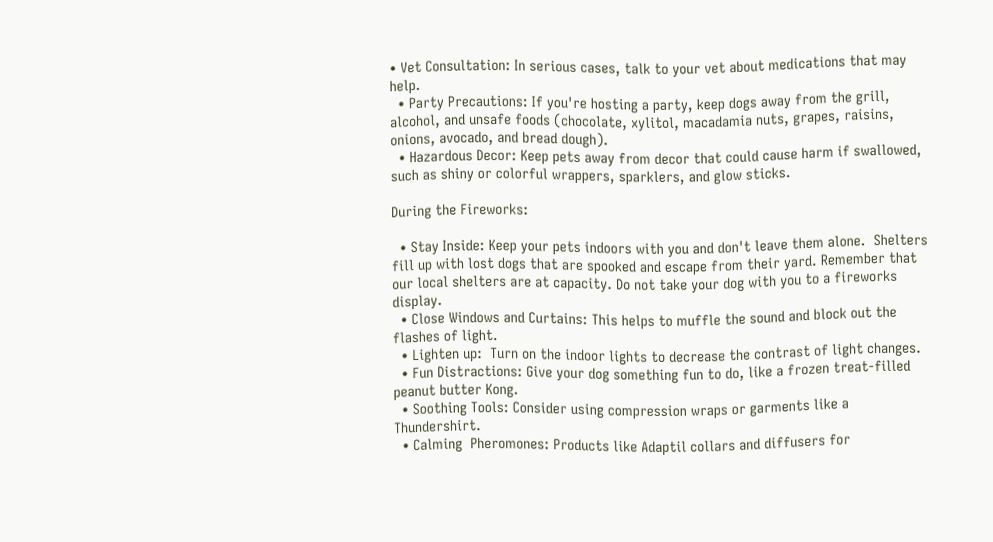• Vet Consultation: In serious cases, talk to your vet about medications that may help.
  • Party Precautions: If you're hosting a party, keep dogs away from the grill, alcohol, and unsafe foods (chocolate, xylitol, macadamia nuts, grapes, raisins, onions, avocado, and bread dough).
  • Hazardous Decor: Keep pets away from decor that could cause harm if swallowed, such as shiny or colorful wrappers, sparklers, and glow sticks.

During the Fireworks:

  • Stay Inside: Keep your pets indoors with you and don't leave them alone.  Shelters fill up with lost dogs that are spooked and escape from their yard. Remember that our local shelters are at capacity. Do not take your dog with you to a fireworks display.
  • Close Windows and Curtains: This helps to muffle the sound and block out the flashes of light.
  • Lighten up:  Turn on the indoor lights to decrease the contrast of light changes.
  • Fun Distractions: Give your dog something fun to do, like a frozen treat-filled peanut butter Kong.
  • Soothing Tools: Consider using compression wraps or garments like a Thundershirt.
  • Calming  Pheromones: Products like Adaptil collars and diffusers for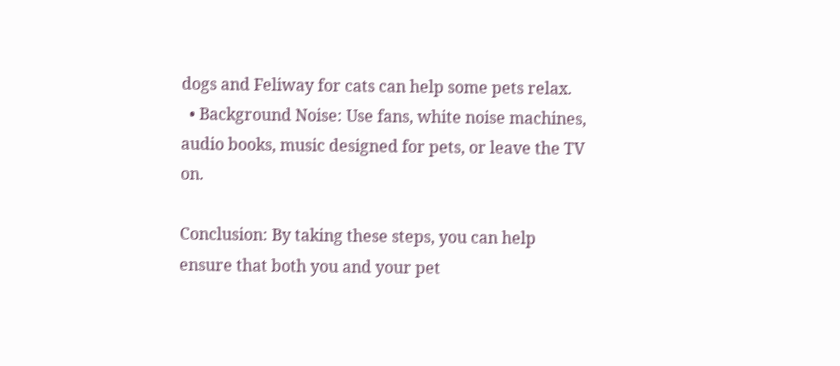dogs and Feliway for cats can help some pets relax.
  • Background Noise: Use fans, white noise machines, audio books, music designed for pets, or leave the TV on.

Conclusion: By taking these steps, you can help ensure that both you and your pet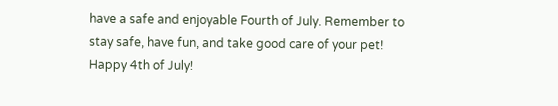have a safe and enjoyable Fourth of July. Remember to stay safe, have fun, and take good care of your pet! Happy 4th of July!